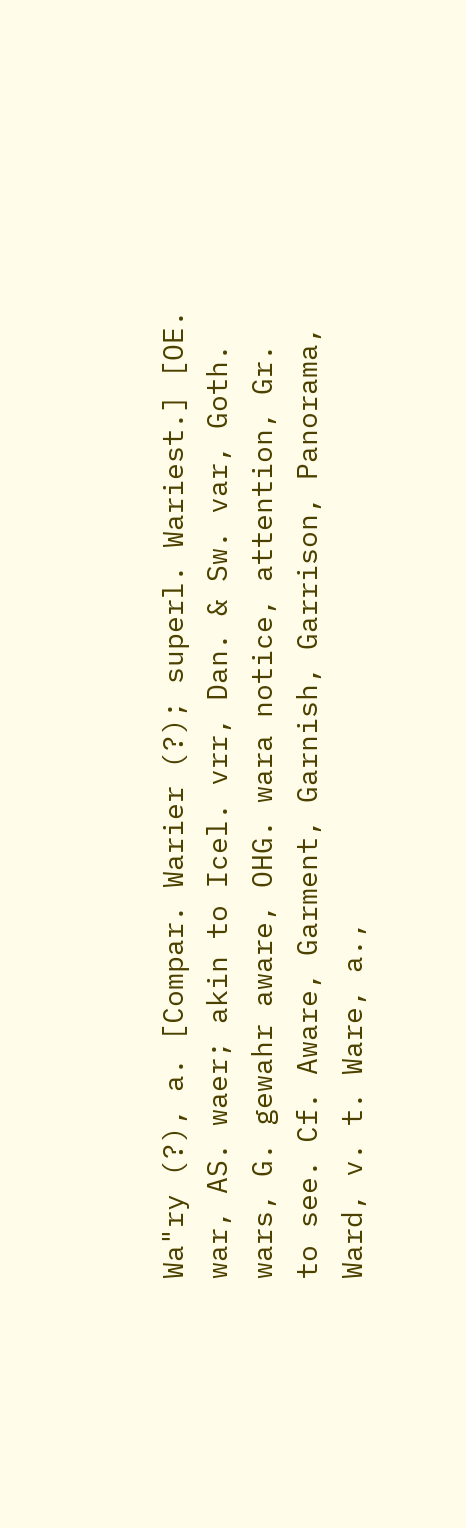Wa"ry (?), a. [Compar. Warier (?); superl. Wariest.] [OE. war, AS. waer; akin to Icel. vrr, Dan. & Sw. var, Goth. wars, G. gewahr aware, OHG. wara notice, attention, Gr. to see. Cf. Aware, Garment, Garnish, Garrison, Panorama, Ward, v. t. Ware, a.,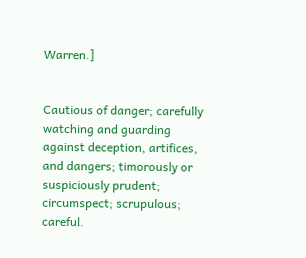Warren.]


Cautious of danger; carefully watching and guarding against deception, artifices, and dangers; timorously or suspiciously prudent; circumspect; scrupulous; careful.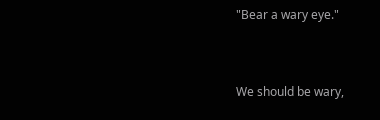"Bear a wary eye."


We should be wary,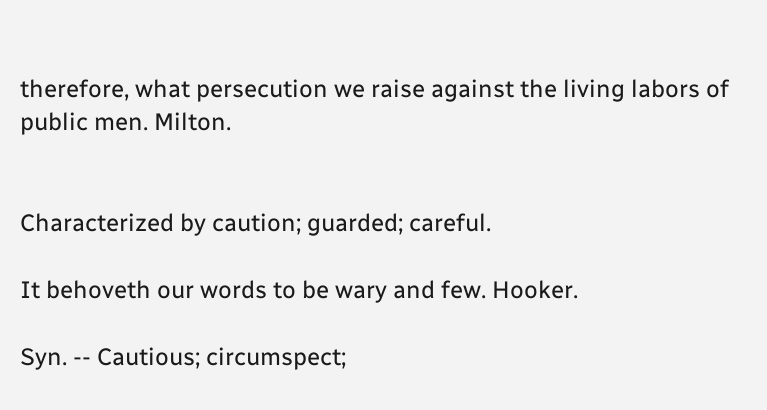therefore, what persecution we raise against the living labors of public men. Milton.


Characterized by caution; guarded; careful.

It behoveth our words to be wary and few. Hooker.

Syn. -- Cautious; circumspect;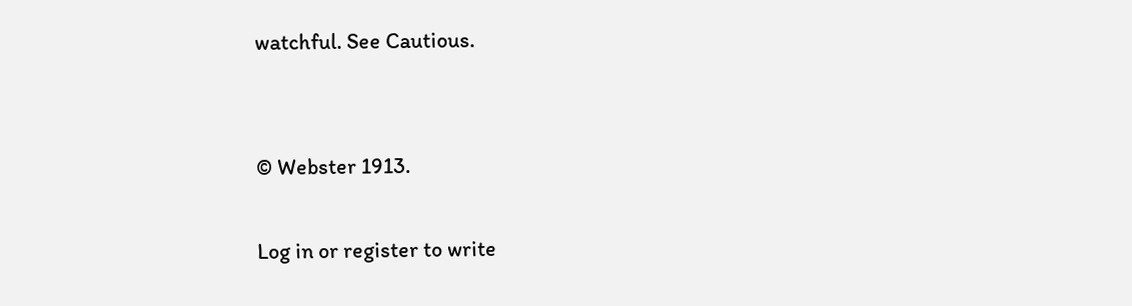watchful. See Cautious.


© Webster 1913.

Log in or register to write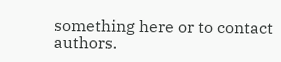something here or to contact authors.